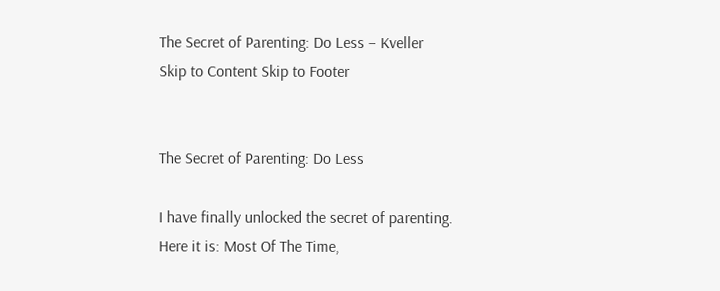The Secret of Parenting: Do Less – Kveller
Skip to Content Skip to Footer


The Secret of Parenting: Do Less

I have finally unlocked the secret of parenting. Here it is: Most Of The Time,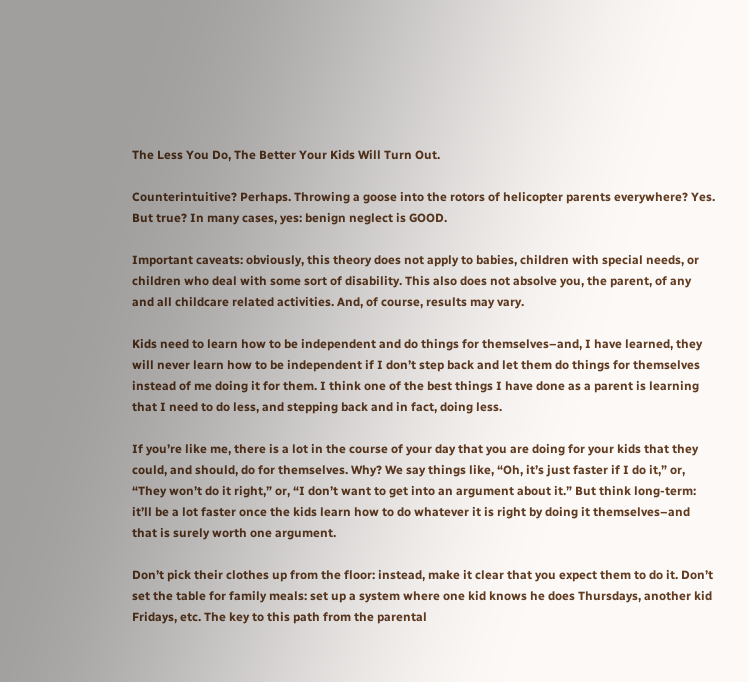The Less You Do, The Better Your Kids Will Turn Out.

Counterintuitive? Perhaps. Throwing a goose into the rotors of helicopter parents everywhere? Yes. But true? In many cases, yes: benign neglect is GOOD.

Important caveats: obviously, this theory does not apply to babies, children with special needs, or children who deal with some sort of disability. This also does not absolve you, the parent, of any and all childcare related activities. And, of course, results may vary.

Kids need to learn how to be independent and do things for themselves–and, I have learned, they will never learn how to be independent if I don’t step back and let them do things for themselves instead of me doing it for them. I think one of the best things I have done as a parent is learning that I need to do less, and stepping back and in fact, doing less.

If you’re like me, there is a lot in the course of your day that you are doing for your kids that they could, and should, do for themselves. Why? We say things like, “Oh, it’s just faster if I do it,” or, “They won’t do it right,” or, “I don’t want to get into an argument about it.” But think long-term: it’ll be a lot faster once the kids learn how to do whatever it is right by doing it themselves–and that is surely worth one argument.

Don’t pick their clothes up from the floor: instead, make it clear that you expect them to do it. Don’t set the table for family meals: set up a system where one kid knows he does Thursdays, another kid Fridays, etc. The key to this path from the parental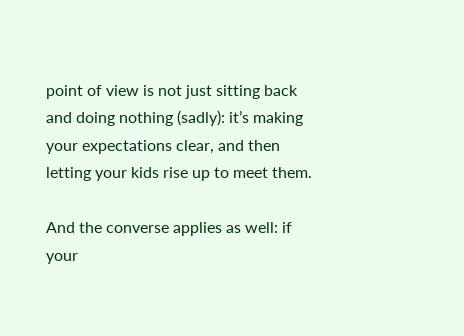point of view is not just sitting back and doing nothing (sadly): it’s making your expectations clear, and then letting your kids rise up to meet them.

And the converse applies as well: if your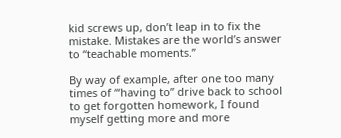kid screws up, don’t leap in to fix the mistake. Mistakes are the world’s answer to “teachable moments.”

By way of example, after one too many times of “‘having to” drive back to school to get forgotten homework, I found myself getting more and more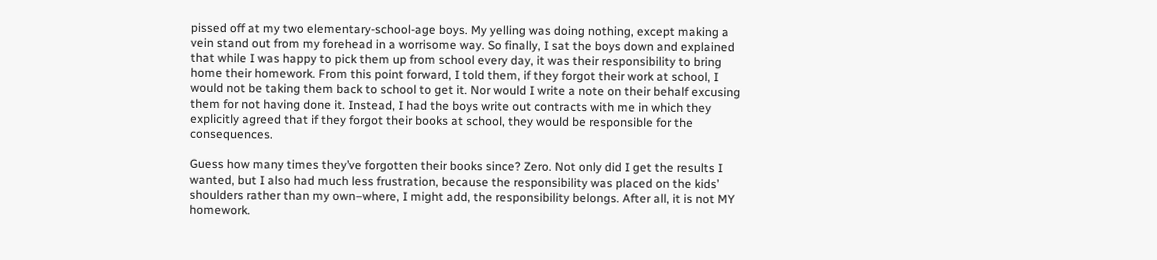pissed off at my two elementary-school-age boys. My yelling was doing nothing, except making a vein stand out from my forehead in a worrisome way. So finally, I sat the boys down and explained that while I was happy to pick them up from school every day, it was their responsibility to bring home their homework. From this point forward, I told them, if they forgot their work at school, I would not be taking them back to school to get it. Nor would I write a note on their behalf excusing them for not having done it. Instead, I had the boys write out contracts with me in which they explicitly agreed that if they forgot their books at school, they would be responsible for the consequences.

Guess how many times they’ve forgotten their books since? Zero. Not only did I get the results I wanted, but I also had much less frustration, because the responsibility was placed on the kids’ shoulders rather than my own–where, I might add, the responsibility belongs. After all, it is not MY homework.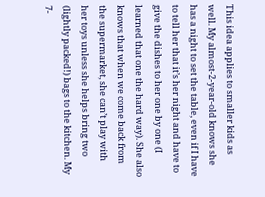This idea applies to smaller kids as well. My almost-2-year-old knows she has a night to set the table, even if I have to tell her that it’s her night and have to give the dishes to her one by one (I learned that one the hard way). She also knows that when we come back from the supermarket, she can’t play with her toys unless she helps bring two (lightly packed!) bags to the kitchen. My 7-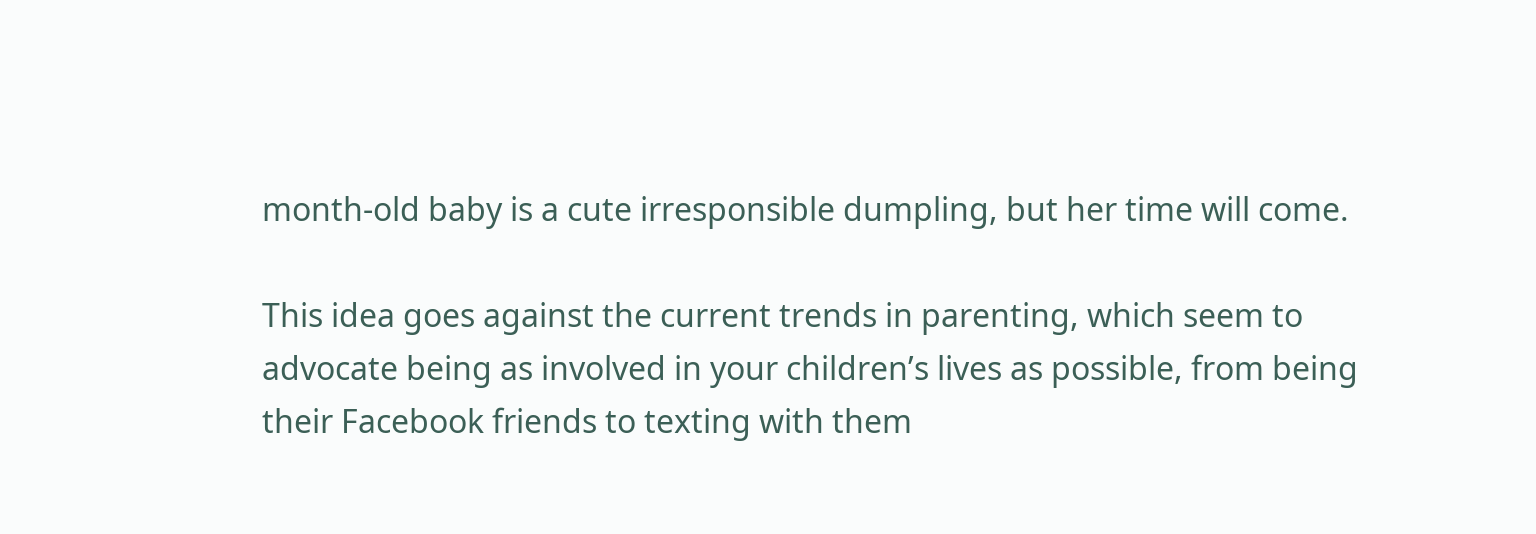month-old baby is a cute irresponsible dumpling, but her time will come.

This idea goes against the current trends in parenting, which seem to advocate being as involved in your children’s lives as possible, from being their Facebook friends to texting with them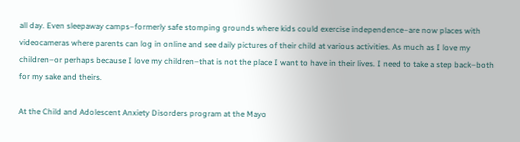all day. Even sleepaway camps–formerly safe stomping grounds where kids could exercise independence–are now places with videocameras where parents can log in online and see daily pictures of their child at various activities. As much as I love my children–or perhaps because I love my children–that is not the place I want to have in their lives. I need to take a step back–both for my sake and theirs.

At the Child and Adolescent Anxiety Disorders program at the Mayo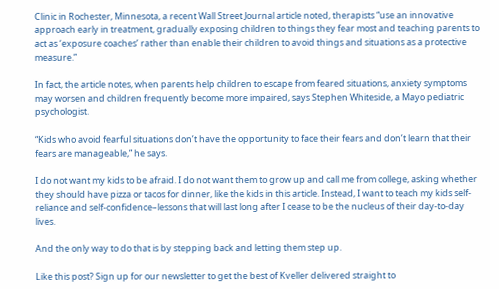Clinic in Rochester, Minnesota, a recent Wall Street Journal article noted, therapists “use an innovative approach early in treatment, gradually exposing children to things they fear most and teaching parents to act as ‘exposure coaches’ rather than enable their children to avoid things and situations as a protective measure.”

In fact, the article notes, when parents help children to escape from feared situations, anxiety symptoms may worsen and children frequently become more impaired, says Stephen Whiteside, a Mayo pediatric psychologist.

“Kids who avoid fearful situations don’t have the opportunity to face their fears and don’t learn that their fears are manageable,” he says.

I do not want my kids to be afraid. I do not want them to grow up and call me from college, asking whether they should have pizza or tacos for dinner, like the kids in this article. Instead, I want to teach my kids self-reliance and self-confidence–lessons that will last long after I cease to be the nucleus of their day-to-day lives.

And the only way to do that is by stepping back and letting them step up.

Like this post? Sign up for our newsletter to get the best of Kveller delivered straight to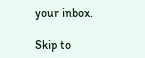your inbox.

Skip to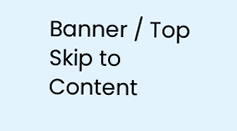Banner / Top Skip to Content